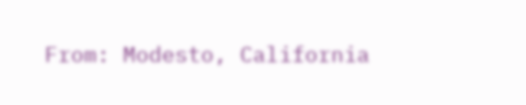From: Modesto, California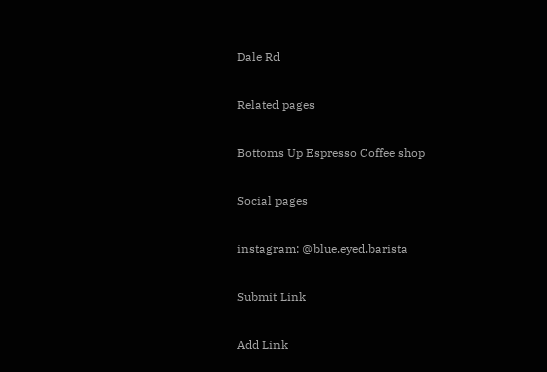Dale Rd

Related pages

Bottoms Up Espresso Coffee shop

Social pages

instagram: @blue.eyed.barista

Submit Link

Add Link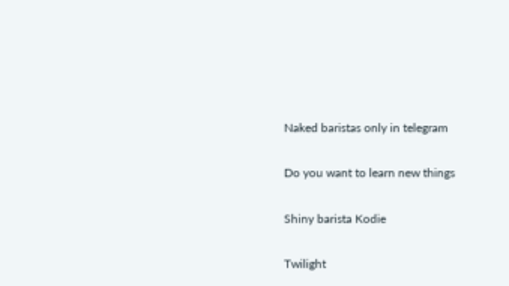Naked baristas only in telegram

Do you want to learn new things

Shiny barista Kodie

Twilight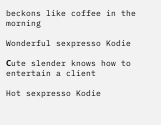beckons like coffee in the morning

Wonderful sexpresso Kodie

Сute slender knows how to entertain a client

Hot sexpresso Kodie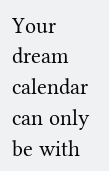Your dream calendar can only be with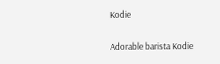Kodie

Adorable barista Kodie